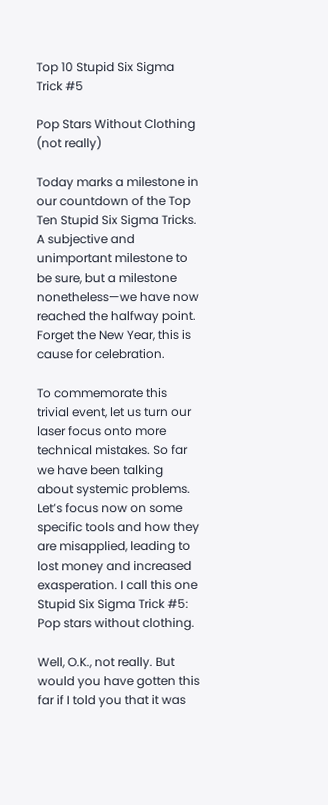Top 10 Stupid Six Sigma Trick #5

Pop Stars Without Clothing (not really)

Today marks a milestone in our countdown of the Top Ten Stupid Six Sigma Tricks. A subjective and unimportant milestone to be sure, but a milestone nonetheless—we have now reached the halfway point. Forget the New Year, this is cause for celebration.

To commemorate this trivial event, let us turn our laser focus onto more technical mistakes. So far we have been talking about systemic problems. Let’s focus now on some specific tools and how they are misapplied, leading to lost money and increased exasperation. I call this one Stupid Six Sigma Trick #5: Pop stars without clothing.

Well, O.K., not really. But would you have gotten this far if I told you that it was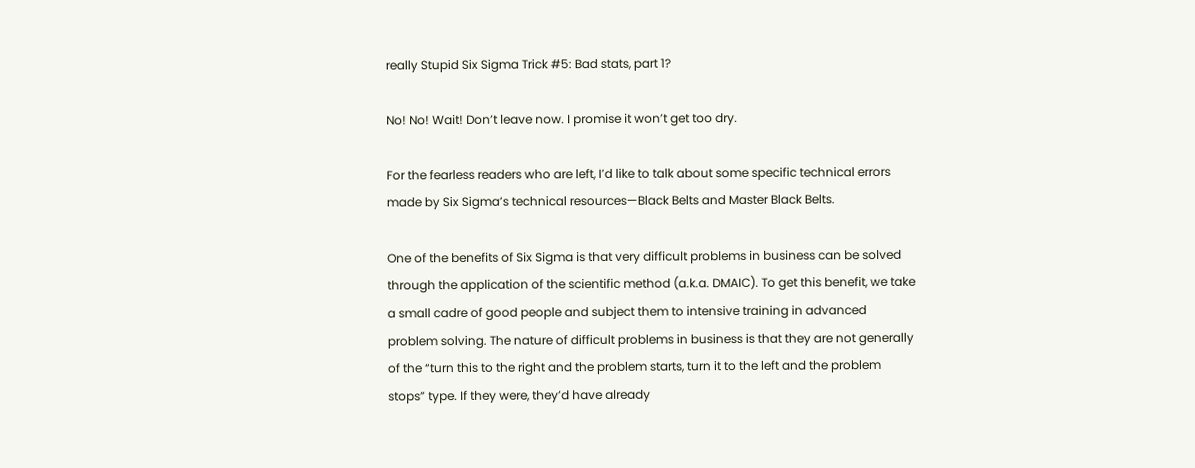really Stupid Six Sigma Trick #5: Bad stats, part 1?

No! No! Wait! Don’t leave now. I promise it won’t get too dry.

For the fearless readers who are left, I’d like to talk about some specific technical errors made by Six Sigma’s technical resources—Black Belts and Master Black Belts.

One of the benefits of Six Sigma is that very difficult problems in business can be solved through the application of the scientific method (a.k.a. DMAIC). To get this benefit, we take a small cadre of good people and subject them to intensive training in advanced problem solving. The nature of difficult problems in business is that they are not generally of the “turn this to the right and the problem starts, turn it to the left and the problem stops” type. If they were, they’d have already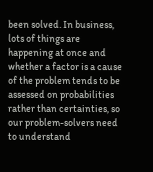been solved. In business, lots of things are happening at once and whether a factor is a cause of the problem tends to be assessed on probabilities rather than certainties, so our problem-solvers need to understand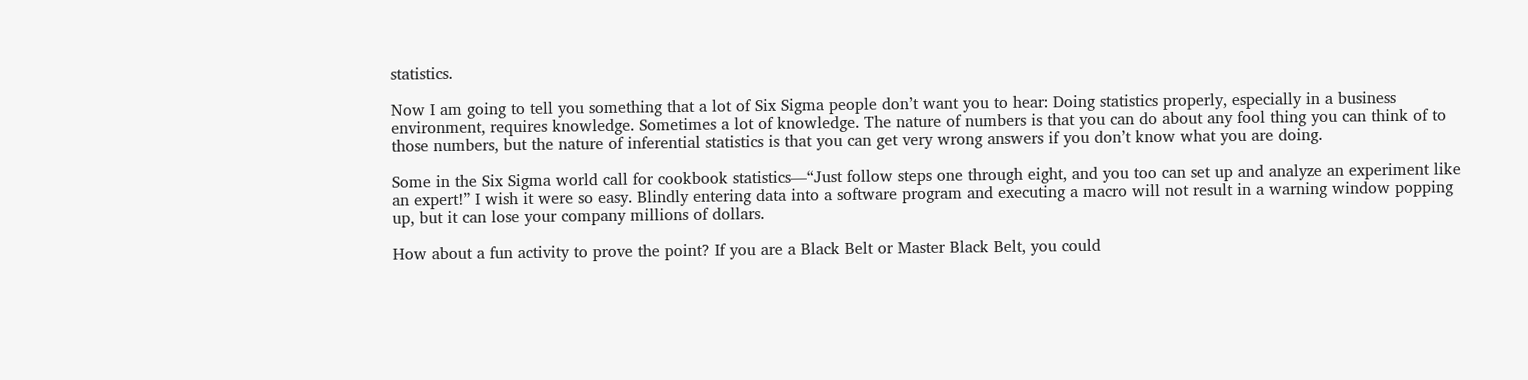statistics.

Now I am going to tell you something that a lot of Six Sigma people don’t want you to hear: Doing statistics properly, especially in a business environment, requires knowledge. Sometimes a lot of knowledge. The nature of numbers is that you can do about any fool thing you can think of to those numbers, but the nature of inferential statistics is that you can get very wrong answers if you don’t know what you are doing.

Some in the Six Sigma world call for cookbook statistics—“Just follow steps one through eight, and you too can set up and analyze an experiment like an expert!” I wish it were so easy. Blindly entering data into a software program and executing a macro will not result in a warning window popping up, but it can lose your company millions of dollars.

How about a fun activity to prove the point? If you are a Black Belt or Master Black Belt, you could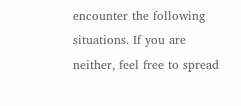encounter the following situations. If you are neither, feel free to spread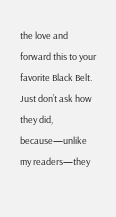the love and forward this to your favorite Black Belt. Just don’t ask how they did, because—unlike my readers—they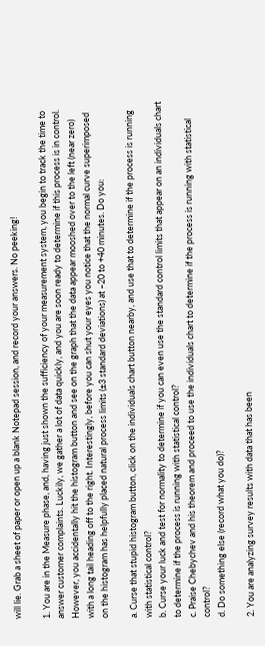will lie. Grab a sheet of paper or open up a blank Notepad session, and record your answers. No peeking!

1. You are in the Measure phase, and, having just shown the sufficiency of your measurement system, you begin to track the time to answer customer complaints. Luckily, we gather a lot of data quickly, and you are soon ready to determine if this process is in control. However, you accidentally hit the histogram button and see on the graph that the data appear mooshed over to the left (near zero) with a long tail heading off to the right. Interestingly, before you can shut your eyes you notice that the normal curve superimposed on the histogram has helpfully placed natural process limits (±3 standard deviations) at –20 to +40 minutes. Do you:

a. Curse that stupid histogram button, click on the individuals chart button nearby, and use that to determine if the process is running with statistical control?
b. Curse your luck and test for normality to determine if you can even use the standard control limits that appear on an individuals chart to determine if the process is running with statistical control?
c. Praise Chebychev and his theorem and proceed to use the individuals chart to determine if the process is running with statistical control?
d. Do something else (record what you do)?

2. You are analyzing survey results with data that has been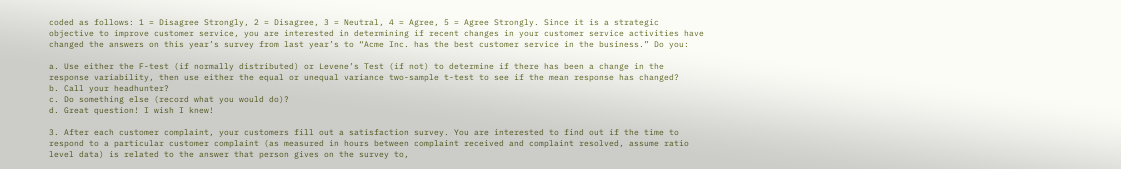coded as follows: 1 = Disagree Strongly, 2 = Disagree, 3 = Neutral, 4 = Agree, 5 = Agree Strongly. Since it is a strategic objective to improve customer service, you are interested in determining if recent changes in your customer service activities have changed the answers on this year’s survey from last year’s to “Acme Inc. has the best customer service in the business.” Do you:

a. Use either the F-test (if normally distributed) or Levene’s Test (if not) to determine if there has been a change in the response variability, then use either the equal or unequal variance two-sample t-test to see if the mean response has changed?
b. Call your headhunter?
c. Do something else (record what you would do)?
d. Great question! I wish I knew!

3. After each customer complaint, your customers fill out a satisfaction survey. You are interested to find out if the time to respond to a particular customer complaint (as measured in hours between complaint received and complaint resolved, assume ratio level data) is related to the answer that person gives on the survey to,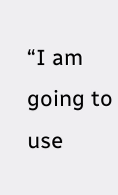“I am going to use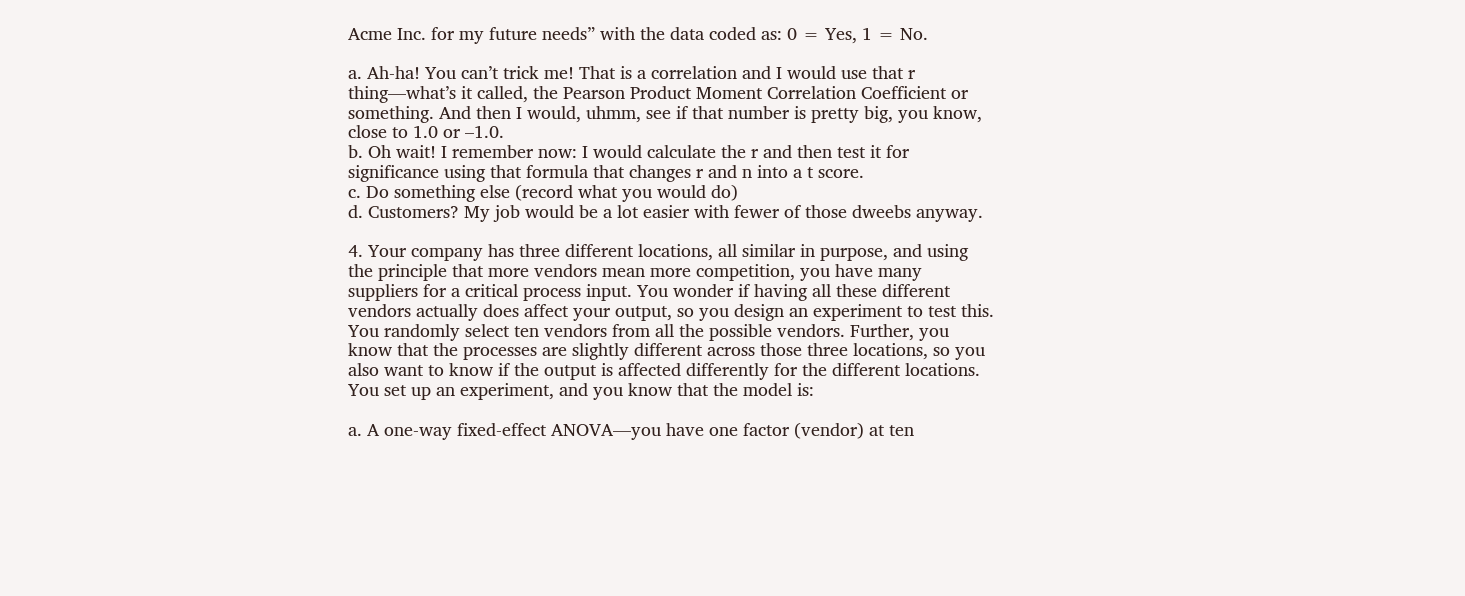Acme Inc. for my future needs” with the data coded as: 0 = Yes, 1 = No.

a. Ah-ha! You can’t trick me! That is a correlation and I would use that r thing—what’s it called, the Pearson Product Moment Correlation Coefficient or something. And then I would, uhmm, see if that number is pretty big, you know, close to 1.0 or –1.0.
b. Oh wait! I remember now: I would calculate the r and then test it for significance using that formula that changes r and n into a t score.
c. Do something else (record what you would do)
d. Customers? My job would be a lot easier with fewer of those dweebs anyway.

4. Your company has three different locations, all similar in purpose, and using the principle that more vendors mean more competition, you have many suppliers for a critical process input. You wonder if having all these different vendors actually does affect your output, so you design an experiment to test this. You randomly select ten vendors from all the possible vendors. Further, you know that the processes are slightly different across those three locations, so you also want to know if the output is affected differently for the different locations. You set up an experiment, and you know that the model is:

a. A one-way fixed-effect ANOVA—you have one factor (vendor) at ten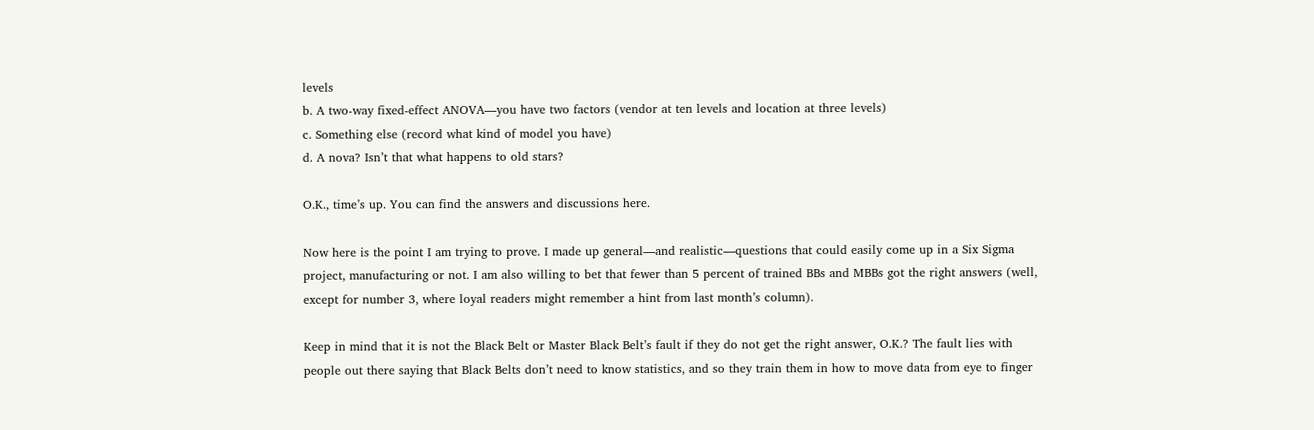levels
b. A two-way fixed-effect ANOVA—you have two factors (vendor at ten levels and location at three levels)
c. Something else (record what kind of model you have)
d. A nova? Isn’t that what happens to old stars?

O.K., time’s up. You can find the answers and discussions here.

Now here is the point I am trying to prove. I made up general—and realistic—questions that could easily come up in a Six Sigma project, manufacturing or not. I am also willing to bet that fewer than 5 percent of trained BBs and MBBs got the right answers (well, except for number 3, where loyal readers might remember a hint from last month’s column).

Keep in mind that it is not the Black Belt or Master Black Belt’s fault if they do not get the right answer, O.K.? The fault lies with people out there saying that Black Belts don’t need to know statistics, and so they train them in how to move data from eye to finger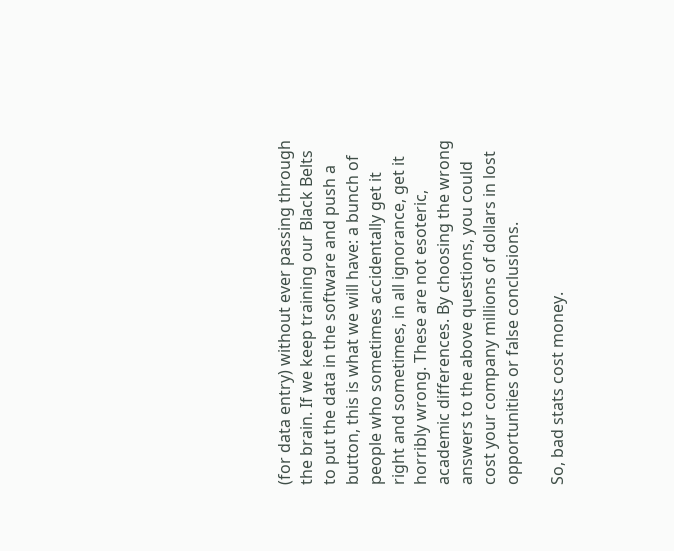(for data entry) without ever passing through the brain. If we keep training our Black Belts to put the data in the software and push a button, this is what we will have: a bunch of people who sometimes accidentally get it right and sometimes, in all ignorance, get it horribly wrong. These are not esoteric, academic differences. By choosing the wrong answers to the above questions, you could cost your company millions of dollars in lost opportunities or false conclusions.

So, bad stats cost money.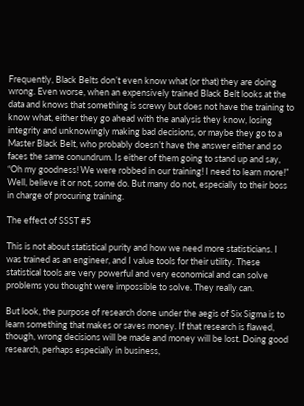Frequently, Black Belts don’t even know what (or that) they are doing wrong. Even worse, when an expensively trained Black Belt looks at the data and knows that something is screwy but does not have the training to know what, either they go ahead with the analysis they know, losing integrity and unknowingly making bad decisions, or maybe they go to a Master Black Belt, who probably doesn’t have the answer either and so faces the same conundrum. Is either of them going to stand up and say, “Oh my goodness! We were robbed in our training! I need to learn more!” Well, believe it or not, some do. But many do not, especially to their boss in charge of procuring training.

The effect of SSST #5

This is not about statistical purity and how we need more statisticians. I was trained as an engineer, and I value tools for their utility. These statistical tools are very powerful and very economical and can solve problems you thought were impossible to solve. They really can.

But look, the purpose of research done under the aegis of Six Sigma is to learn something that makes or saves money. If that research is flawed, though, wrong decisions will be made and money will be lost. Doing good research, perhaps especially in business,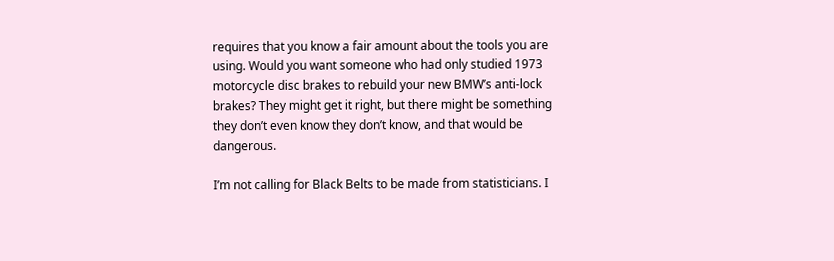requires that you know a fair amount about the tools you are using. Would you want someone who had only studied 1973 motorcycle disc brakes to rebuild your new BMW’s anti-lock brakes? They might get it right, but there might be something they don’t even know they don’t know, and that would be dangerous.

I’m not calling for Black Belts to be made from statisticians. I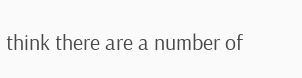think there are a number of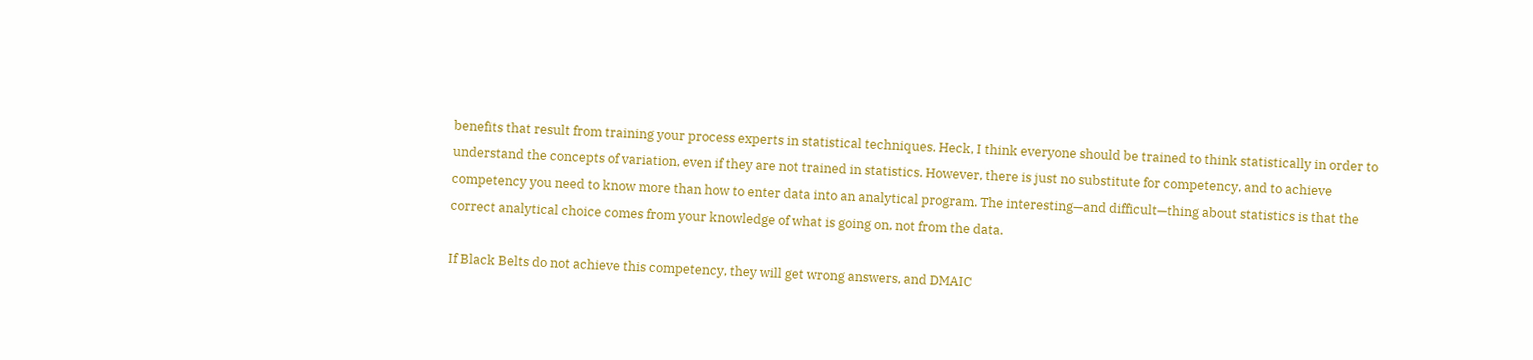benefits that result from training your process experts in statistical techniques. Heck, I think everyone should be trained to think statistically in order to understand the concepts of variation, even if they are not trained in statistics. However, there is just no substitute for competency, and to achieve competency you need to know more than how to enter data into an analytical program. The interesting—and difficult—thing about statistics is that the correct analytical choice comes from your knowledge of what is going on, not from the data.

If Black Belts do not achieve this competency, they will get wrong answers, and DMAIC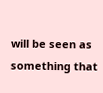will be seen as something that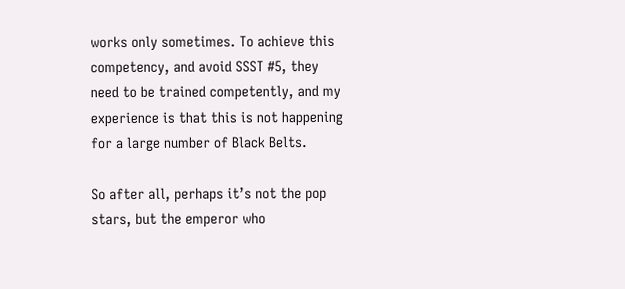works only sometimes. To achieve this competency, and avoid SSST #5, they need to be trained competently, and my experience is that this is not happening for a large number of Black Belts.

So after all, perhaps it’s not the pop stars, but the emperor who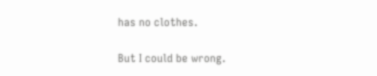has no clothes.

But I could be wrong.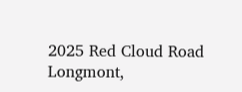2025 Red Cloud Road
Longmont,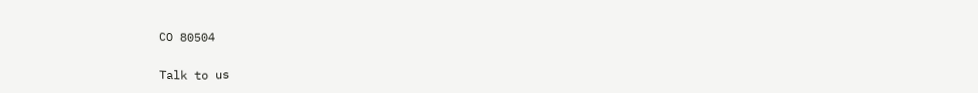CO 80504

Talk to us